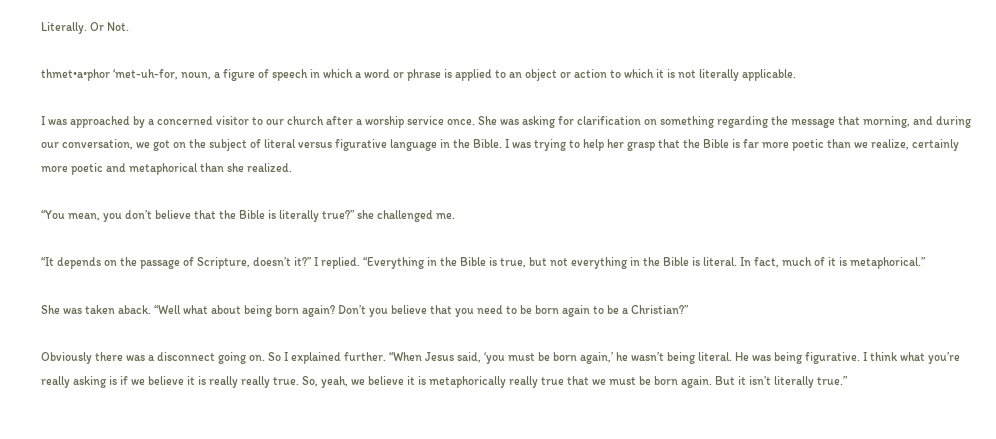Literally. Or Not.

thmet•a•phor ‘met-uh-for, noun, a figure of speech in which a word or phrase is applied to an object or action to which it is not literally applicable.

I was approached by a concerned visitor to our church after a worship service once. She was asking for clarification on something regarding the message that morning, and during our conversation, we got on the subject of literal versus figurative language in the Bible. I was trying to help her grasp that the Bible is far more poetic than we realize, certainly more poetic and metaphorical than she realized.

“You mean, you don’t believe that the Bible is literally true?” she challenged me.

“It depends on the passage of Scripture, doesn’t it?” I replied. “Everything in the Bible is true, but not everything in the Bible is literal. In fact, much of it is metaphorical.”

She was taken aback. “Well what about being born again? Don’t you believe that you need to be born again to be a Christian?”

Obviously there was a disconnect going on. So I explained further. “When Jesus said, ‘you must be born again,’ he wasn’t being literal. He was being figurative. I think what you’re really asking is if we believe it is really really true. So, yeah, we believe it is metaphorically really true that we must be born again. But it isn’t literally true.”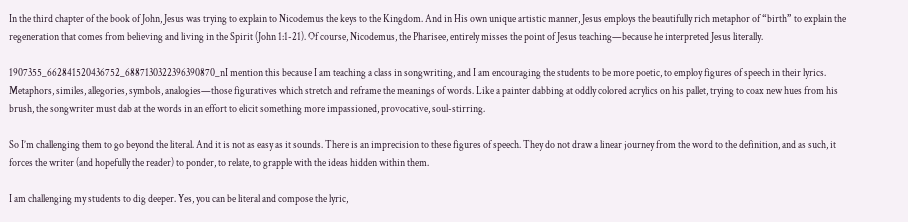In the third chapter of the book of John, Jesus was trying to explain to Nicodemus the keys to the Kingdom. And in His own unique artistic manner, Jesus employs the beautifully rich metaphor of “birth” to explain the regeneration that comes from believing and living in the Spirit (John 1:1-21). Of course, Nicodemus, the Pharisee, entirely misses the point of Jesus teaching—because he interpreted Jesus literally.

1907355_662841520436752_6887130322396390870_nI mention this because I am teaching a class in songwriting, and I am encouraging the students to be more poetic, to employ figures of speech in their lyrics. Metaphors, similes, allegories, symbols, analogies—those figuratives which stretch and reframe the meanings of words. Like a painter dabbing at oddly colored acrylics on his pallet, trying to coax new hues from his brush, the songwriter must dab at the words in an effort to elicit something more impassioned, provocative, soul-stirring.

So I’m challenging them to go beyond the literal. And it is not as easy as it sounds. There is an imprecision to these figures of speech. They do not draw a linear journey from the word to the definition, and as such, it forces the writer (and hopefully the reader) to ponder, to relate, to grapple with the ideas hidden within them.

I am challenging my students to dig deeper. Yes, you can be literal and compose the lyric,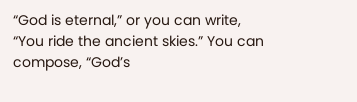“God is eternal,” or you can write, “You ride the ancient skies.” You can compose, “God’s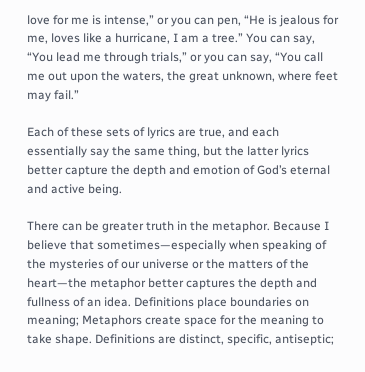love for me is intense,” or you can pen, “He is jealous for me, loves like a hurricane, I am a tree.” You can say, “You lead me through trials,” or you can say, “You call me out upon the waters, the great unknown, where feet may fail.”

Each of these sets of lyrics are true, and each essentially say the same thing, but the latter lyrics better capture the depth and emotion of God’s eternal and active being.

There can be greater truth in the metaphor. Because I believe that sometimes—especially when speaking of the mysteries of our universe or the matters of the heart—the metaphor better captures the depth and fullness of an idea. Definitions place boundaries on meaning; Metaphors create space for the meaning to take shape. Definitions are distinct, specific, antiseptic;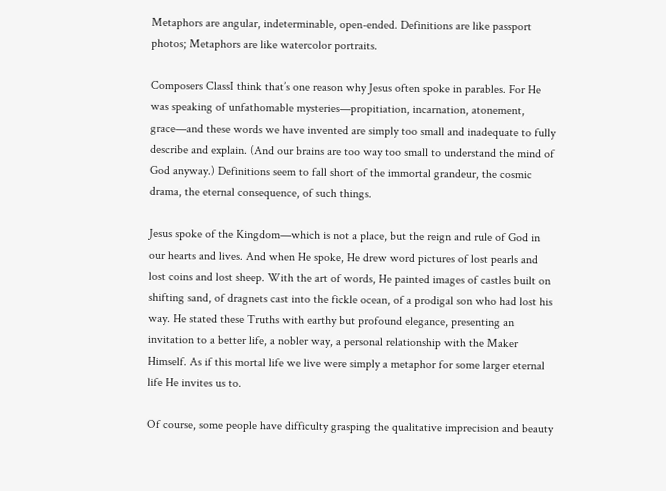Metaphors are angular, indeterminable, open-ended. Definitions are like passport photos; Metaphors are like watercolor portraits.

Composers ClassI think that’s one reason why Jesus often spoke in parables. For He was speaking of unfathomable mysteries—propitiation, incarnation, atonement, grace—and these words we have invented are simply too small and inadequate to fully describe and explain. (And our brains are too way too small to understand the mind of God anyway.) Definitions seem to fall short of the immortal grandeur, the cosmic drama, the eternal consequence, of such things.

Jesus spoke of the Kingdom—which is not a place, but the reign and rule of God in our hearts and lives. And when He spoke, He drew word pictures of lost pearls and lost coins and lost sheep. With the art of words, He painted images of castles built on shifting sand, of dragnets cast into the fickle ocean, of a prodigal son who had lost his way. He stated these Truths with earthy but profound elegance, presenting an invitation to a better life, a nobler way, a personal relationship with the Maker Himself. As if this mortal life we live were simply a metaphor for some larger eternal life He invites us to.

Of course, some people have difficulty grasping the qualitative imprecision and beauty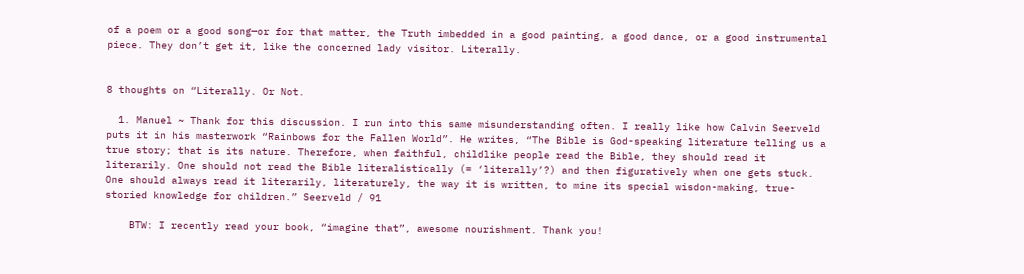of a poem or a good song—or for that matter, the Truth imbedded in a good painting, a good dance, or a good instrumental piece. They don’t get it, like the concerned lady visitor. Literally.


8 thoughts on “Literally. Or Not.

  1. Manuel ~ Thank for this discussion. I run into this same misunderstanding often. I really like how Calvin Seerveld puts it in his masterwork “Rainbows for the Fallen World”. He writes, “The Bible is God-speaking literature telling us a true story; that is its nature. Therefore, when faithful, childlike people read the Bible, they should read it literarily. One should not read the Bible literalistically (= ‘literally’?) and then figuratively when one gets stuck. One should always read it literarily, literaturely, the way it is written, to mine its special wisdon-making, true-storied knowledge for children.” Seerveld / 91

    BTW: I recently read your book, “imagine that”, awesome nourishment. Thank you!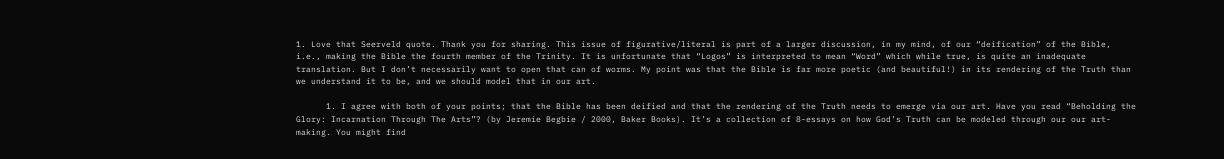1. Love that Seerveld quote. Thank you for sharing. This issue of figurative/literal is part of a larger discussion, in my mind, of our “deification” of the Bible, i.e., making the Bible the fourth member of the Trinity. It is unfortunate that “Logos” is interpreted to mean “Word” which while true, is quite an inadequate translation. But I don’t necessarily want to open that can of worms. My point was that the Bible is far more poetic (and beautiful!) in its rendering of the Truth than we understand it to be, and we should model that in our art.

      1. I agree with both of your points; that the Bible has been deified and that the rendering of the Truth needs to emerge via our art. Have you read “Beholding the Glory: Incarnation Through The Arts”? (by Jeremie Begbie / 2000, Baker Books). It’s a collection of 8-essays on how God’s Truth can be modeled through our our art-making. You might find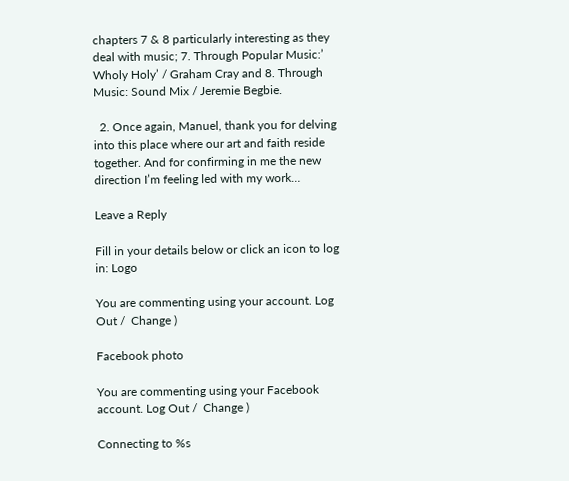chapters 7 & 8 particularly interesting as they deal with music; 7. Through Popular Music:’ Wholy Holy’ / Graham Cray and 8. Through Music: Sound Mix / Jeremie Begbie.

  2. Once again, Manuel, thank you for delving into this place where our art and faith reside together. And for confirming in me the new direction I’m feeling led with my work…

Leave a Reply

Fill in your details below or click an icon to log in: Logo

You are commenting using your account. Log Out /  Change )

Facebook photo

You are commenting using your Facebook account. Log Out /  Change )

Connecting to %s